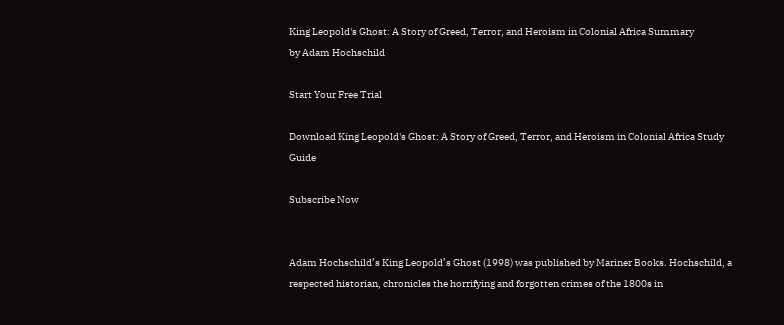King Leopold's Ghost: A Story of Greed, Terror, and Heroism in Colonial Africa Summary
by Adam Hochschild

Start Your Free Trial

Download King Leopold's Ghost: A Story of Greed, Terror, and Heroism in Colonial Africa Study Guide

Subscribe Now


Adam Hochschild’s King Leopold’s Ghost (1998) was published by Mariner Books. Hochschild, a respected historian, chronicles the horrifying and forgotten crimes of the 1800s in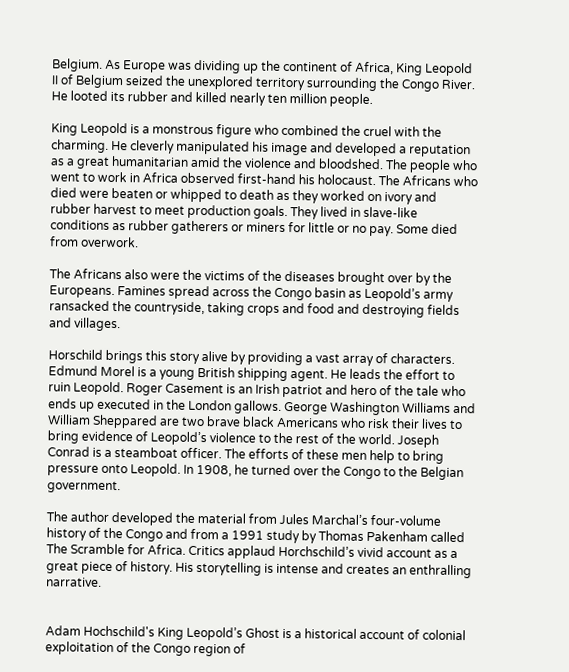Belgium. As Europe was dividing up the continent of Africa, King Leopold II of Belgium seized the unexplored territory surrounding the Congo River. He looted its rubber and killed nearly ten million people.

King Leopold is a monstrous figure who combined the cruel with the charming. He cleverly manipulated his image and developed a reputation as a great humanitarian amid the violence and bloodshed. The people who went to work in Africa observed first-hand his holocaust. The Africans who died were beaten or whipped to death as they worked on ivory and rubber harvest to meet production goals. They lived in slave-like conditions as rubber gatherers or miners for little or no pay. Some died from overwork.

The Africans also were the victims of the diseases brought over by the Europeans. Famines spread across the Congo basin as Leopold’s army ransacked the countryside, taking crops and food and destroying fields and villages.

Horschild brings this story alive by providing a vast array of characters. Edmund Morel is a young British shipping agent. He leads the effort to ruin Leopold. Roger Casement is an Irish patriot and hero of the tale who ends up executed in the London gallows. George Washington Williams and William Sheppared are two brave black Americans who risk their lives to bring evidence of Leopold’s violence to the rest of the world. Joseph Conrad is a steamboat officer. The efforts of these men help to bring pressure onto Leopold. In 1908, he turned over the Congo to the Belgian government.

The author developed the material from Jules Marchal’s four-volume history of the Congo and from a 1991 study by Thomas Pakenham called The Scramble for Africa. Critics applaud Horchschild’s vivid account as a great piece of history. His storytelling is intense and creates an enthralling narrative.


Adam Hochschild's King Leopold’s Ghost is a historical account of colonial exploitation of the Congo region of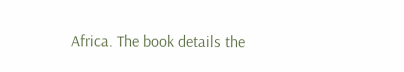Africa. The book details the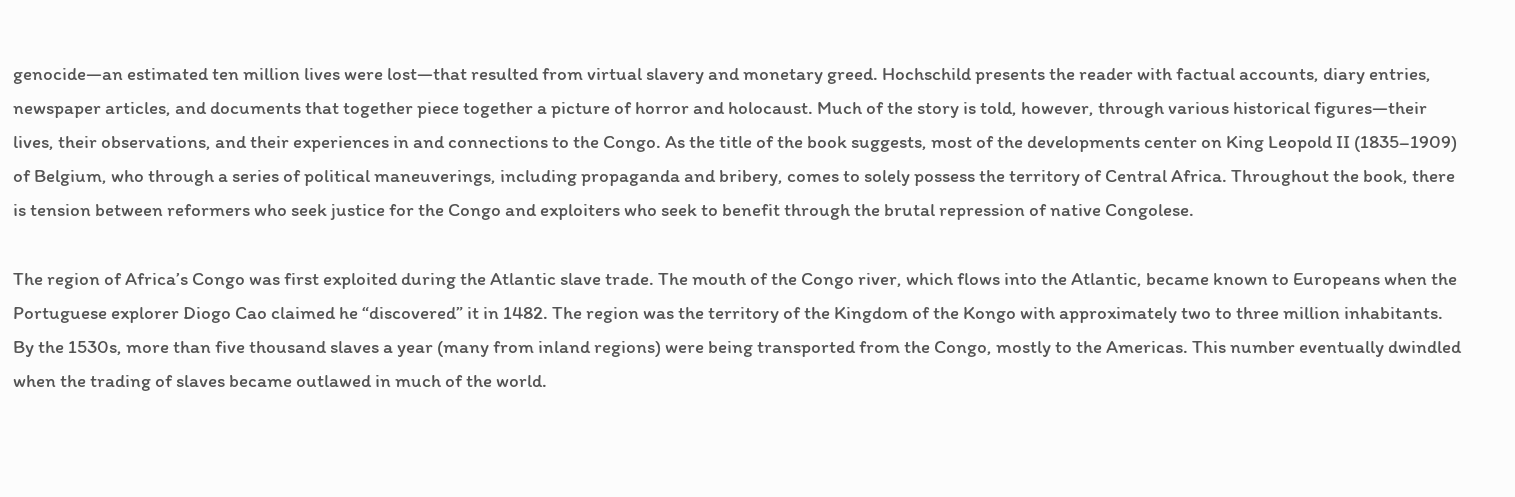genocide—an estimated ten million lives were lost—that resulted from virtual slavery and monetary greed. Hochschild presents the reader with factual accounts, diary entries, newspaper articles, and documents that together piece together a picture of horror and holocaust. Much of the story is told, however, through various historical figures—their lives, their observations, and their experiences in and connections to the Congo. As the title of the book suggests, most of the developments center on King Leopold II (1835–1909) of Belgium, who through a series of political maneuverings, including propaganda and bribery, comes to solely possess the territory of Central Africa. Throughout the book, there is tension between reformers who seek justice for the Congo and exploiters who seek to benefit through the brutal repression of native Congolese.

The region of Africa’s Congo was first exploited during the Atlantic slave trade. The mouth of the Congo river, which flows into the Atlantic, became known to Europeans when the Portuguese explorer Diogo Cao claimed he “discovered” it in 1482. The region was the territory of the Kingdom of the Kongo with approximately two to three million inhabitants. By the 1530s, more than five thousand slaves a year (many from inland regions) were being transported from the Congo, mostly to the Americas. This number eventually dwindled when the trading of slaves became outlawed in much of the world.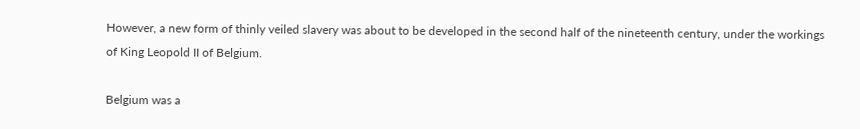However, a new form of thinly veiled slavery was about to be developed in the second half of the nineteenth century, under the workings of King Leopold II of Belgium.

Belgium was a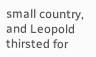small country, and Leopold thirsted for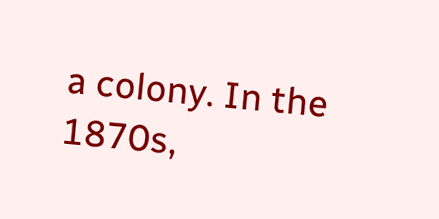a colony. In the 1870s,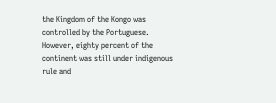the Kingdom of the Kongo was controlled by the Portuguese. However, eighty percent of the continent was still under indigenous rule and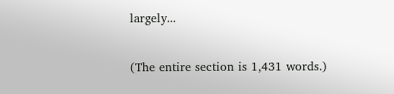largely...

(The entire section is 1,431 words.)